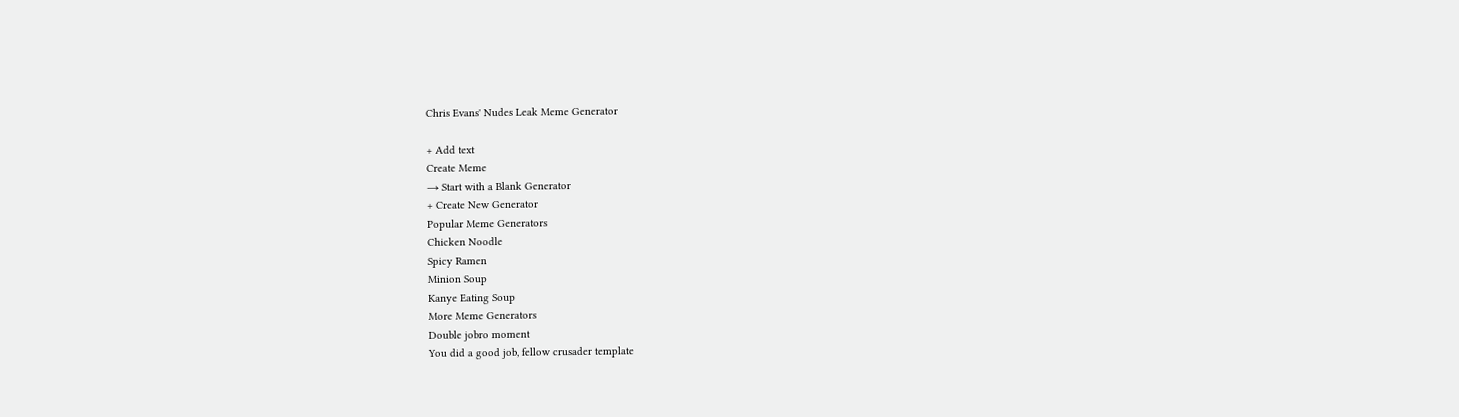Chris Evans' Nudes Leak Meme Generator

+ Add text
Create Meme
→ Start with a Blank Generator
+ Create New Generator
Popular Meme Generators
Chicken Noodle
Spicy Ramen
Minion Soup
Kanye Eating Soup
More Meme Generators
Double jobro moment
You did a good job, fellow crusader template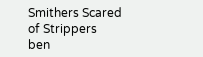Smithers Scared of Strippers
ben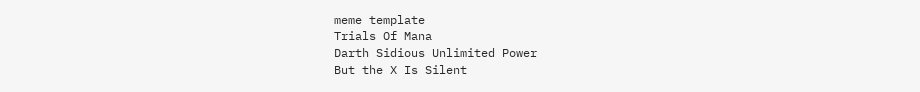meme template
Trials Of Mana
Darth Sidious Unlimited Power
But the X Is Silent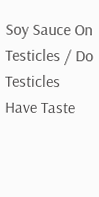Soy Sauce On Testicles / Do Testicles Have Taste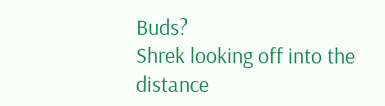Buds?
Shrek looking off into the distance